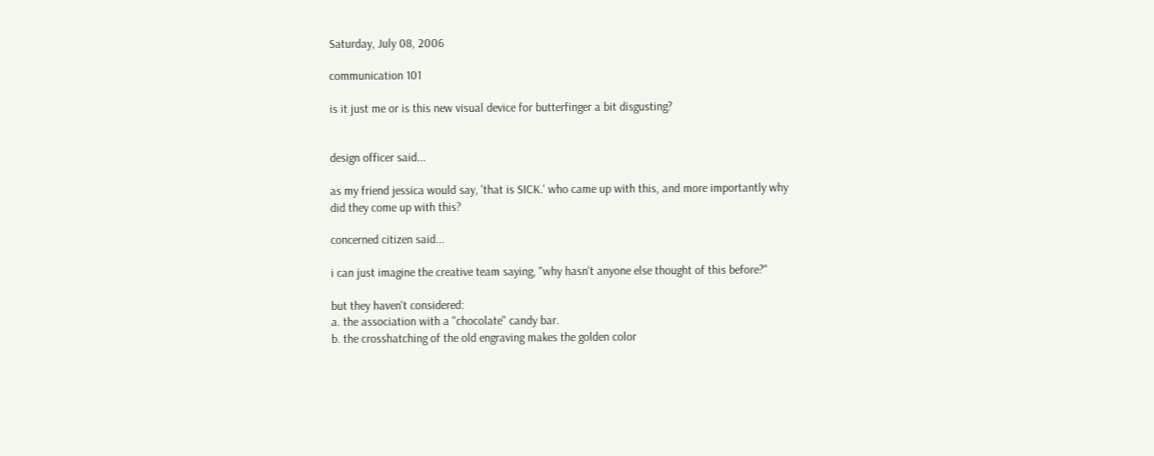Saturday, July 08, 2006

communication 101

is it just me or is this new visual device for butterfinger a bit disgusting?


design officer said...

as my friend jessica would say, 'that is SICK.' who came up with this, and more importantly why did they come up with this?

concerned citizen said...

i can just imagine the creative team saying, "why hasn't anyone else thought of this before?"

but they haven't considered:
a. the association with a "chocolate" candy bar.
b. the crosshatching of the old engraving makes the golden color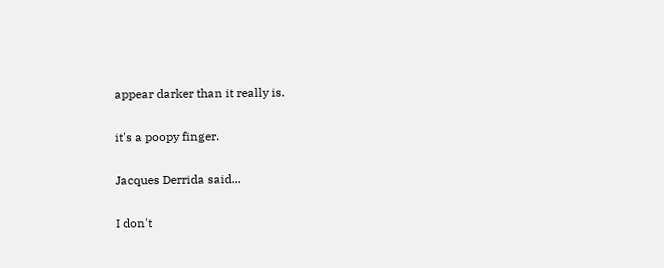appear darker than it really is.

it's a poopy finger.

Jacques Derrida said...

I don't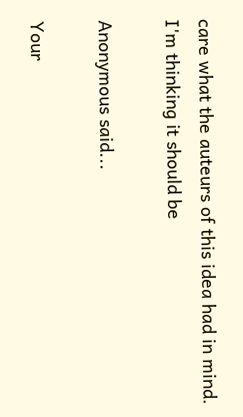care what the auteurs of this idea had in mind. I'm thinking it should be

Anonymous said...

Your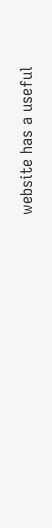website has a useful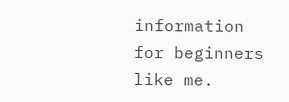information for beginners like me.